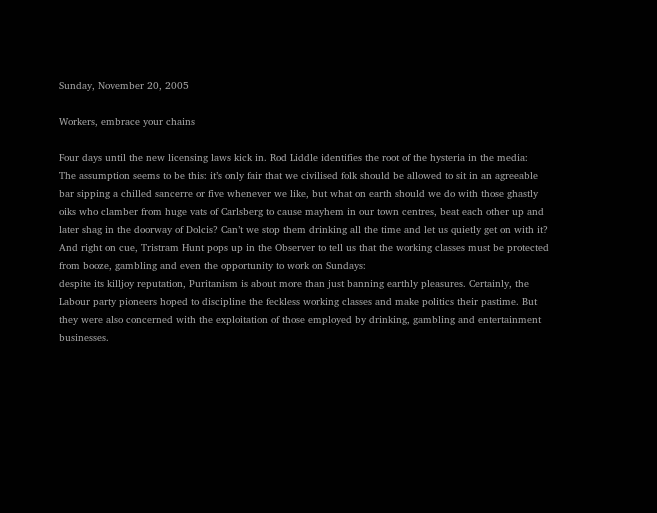Sunday, November 20, 2005

Workers, embrace your chains

Four days until the new licensing laws kick in. Rod Liddle identifies the root of the hysteria in the media:
The assumption seems to be this: it’s only fair that we civilised folk should be allowed to sit in an agreeable bar sipping a chilled sancerre or five whenever we like, but what on earth should we do with those ghastly oiks who clamber from huge vats of Carlsberg to cause mayhem in our town centres, beat each other up and later shag in the doorway of Dolcis? Can’t we stop them drinking all the time and let us quietly get on with it?
And right on cue, Tristram Hunt pops up in the Observer to tell us that the working classes must be protected from booze, gambling and even the opportunity to work on Sundays:
despite its killjoy reputation, Puritanism is about more than just banning earthly pleasures. Certainly, the Labour party pioneers hoped to discipline the feckless working classes and make politics their pastime. But they were also concerned with the exploitation of those employed by drinking, gambling and entertainment businesses.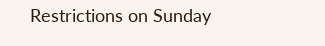Restrictions on Sunday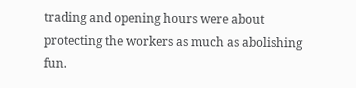trading and opening hours were about protecting the workers as much as abolishing fun.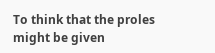To think that the proles might be given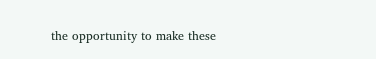the opportunity to make these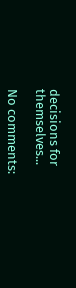decisions for themselves...

No comments: